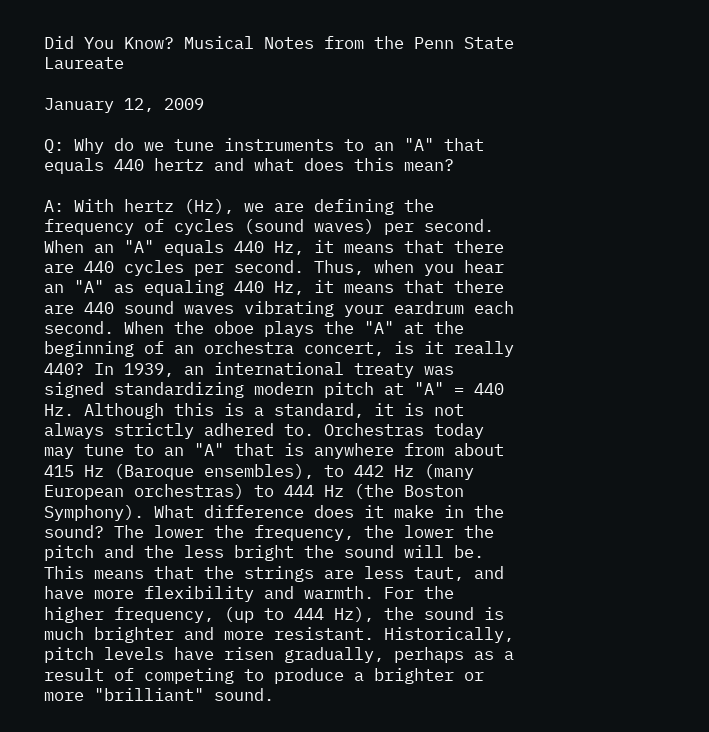Did You Know? Musical Notes from the Penn State Laureate

January 12, 2009

Q: Why do we tune instruments to an "A" that equals 440 hertz and what does this mean?

A: With hertz (Hz), we are defining the frequency of cycles (sound waves) per second. When an "A" equals 440 Hz, it means that there are 440 cycles per second. Thus, when you hear an "A" as equaling 440 Hz, it means that there are 440 sound waves vibrating your eardrum each second. When the oboe plays the "A" at the beginning of an orchestra concert, is it really 440? In 1939, an international treaty was signed standardizing modern pitch at "A" = 440 Hz. Although this is a standard, it is not always strictly adhered to. Orchestras today may tune to an "A" that is anywhere from about 415 Hz (Baroque ensembles), to 442 Hz (many European orchestras) to 444 Hz (the Boston Symphony). What difference does it make in the sound? The lower the frequency, the lower the pitch and the less bright the sound will be. This means that the strings are less taut, and have more flexibility and warmth. For the higher frequency, (up to 444 Hz), the sound is much brighter and more resistant. Historically, pitch levels have risen gradually, perhaps as a result of competing to produce a brighter or more "brilliant" sound.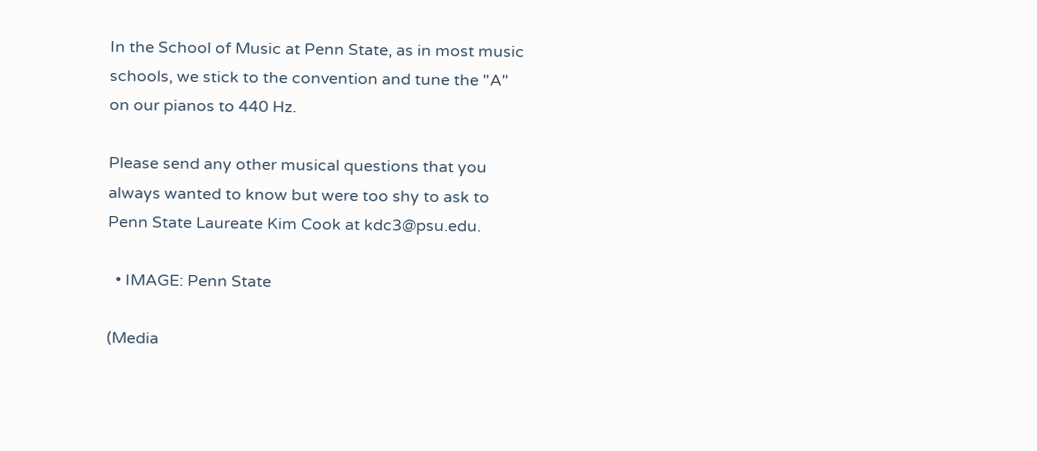In the School of Music at Penn State, as in most music schools, we stick to the convention and tune the "A" on our pianos to 440 Hz.

Please send any other musical questions that you always wanted to know but were too shy to ask to Penn State Laureate Kim Cook at kdc3@psu.edu.

  • IMAGE: Penn State

(Media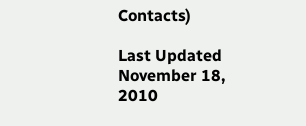Contacts)

Last Updated November 18, 2010